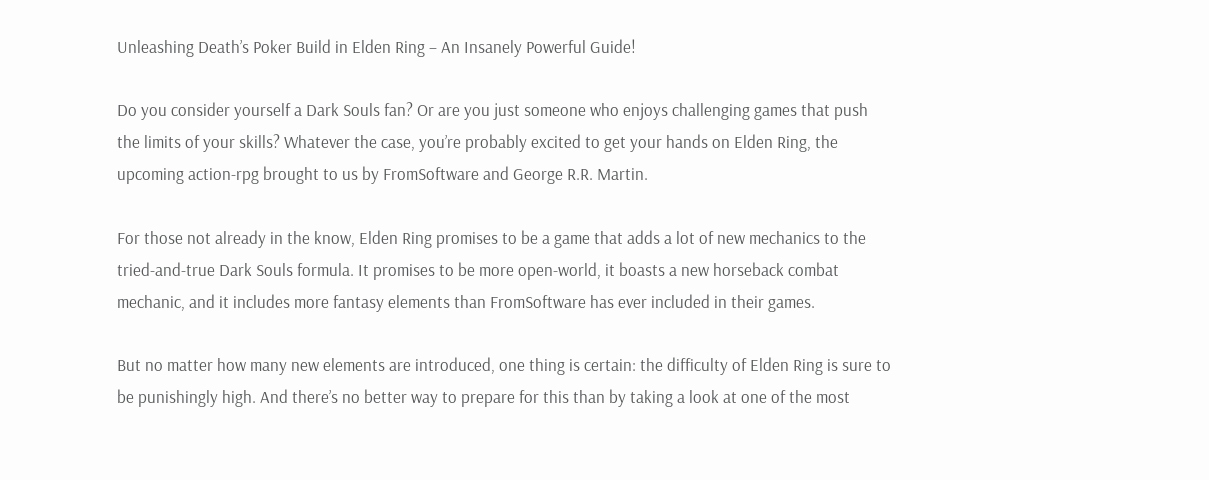Unleashing Death’s Poker Build in Elden Ring – An Insanely Powerful Guide!

Do you consider yourself a Dark Souls fan? Or are you just someone who enjoys challenging games that push the limits of your skills? Whatever the case, you’re probably excited to get your hands on Elden Ring, the upcoming action-rpg brought to us by FromSoftware and George R.R. Martin.

For those not already in the know, Elden Ring promises to be a game that adds a lot of new mechanics to the tried-and-true Dark Souls formula. It promises to be more open-world, it boasts a new horseback combat mechanic, and it includes more fantasy elements than FromSoftware has ever included in their games.

But no matter how many new elements are introduced, one thing is certain: the difficulty of Elden Ring is sure to be punishingly high. And there’s no better way to prepare for this than by taking a look at one of the most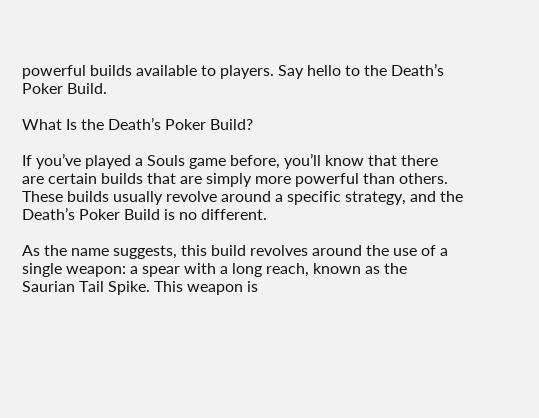powerful builds available to players. Say hello to the Death’s Poker Build.

What Is the Death’s Poker Build?

If you’ve played a Souls game before, you’ll know that there are certain builds that are simply more powerful than others. These builds usually revolve around a specific strategy, and the Death’s Poker Build is no different.

As the name suggests, this build revolves around the use of a single weapon: a spear with a long reach, known as the Saurian Tail Spike. This weapon is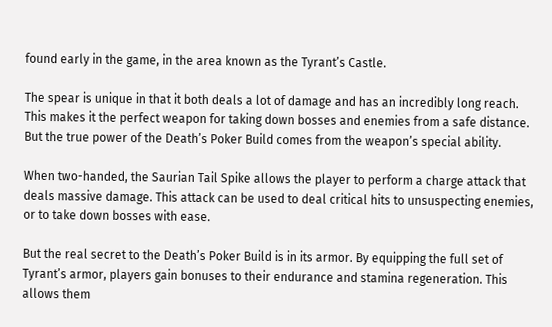found early in the game, in the area known as the Tyrant’s Castle.

The spear is unique in that it both deals a lot of damage and has an incredibly long reach. This makes it the perfect weapon for taking down bosses and enemies from a safe distance. But the true power of the Death’s Poker Build comes from the weapon’s special ability.

When two-handed, the Saurian Tail Spike allows the player to perform a charge attack that deals massive damage. This attack can be used to deal critical hits to unsuspecting enemies, or to take down bosses with ease.

But the real secret to the Death’s Poker Build is in its armor. By equipping the full set of Tyrant’s armor, players gain bonuses to their endurance and stamina regeneration. This allows them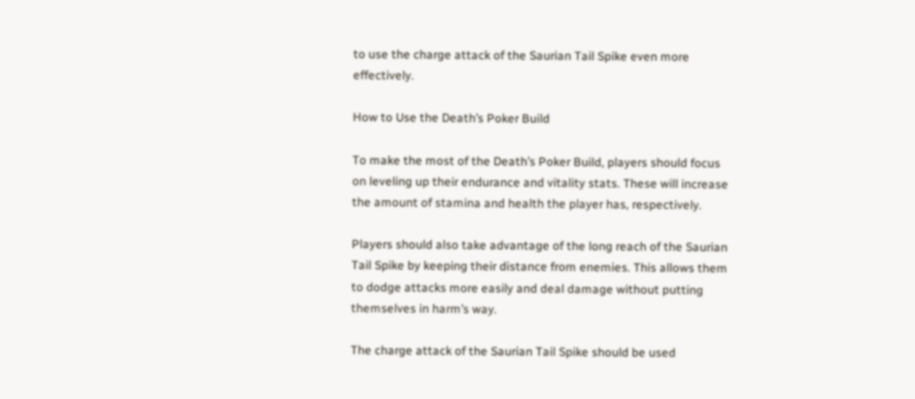to use the charge attack of the Saurian Tail Spike even more effectively.

How to Use the Death’s Poker Build

To make the most of the Death’s Poker Build, players should focus on leveling up their endurance and vitality stats. These will increase the amount of stamina and health the player has, respectively.

Players should also take advantage of the long reach of the Saurian Tail Spike by keeping their distance from enemies. This allows them to dodge attacks more easily and deal damage without putting themselves in harm’s way.

The charge attack of the Saurian Tail Spike should be used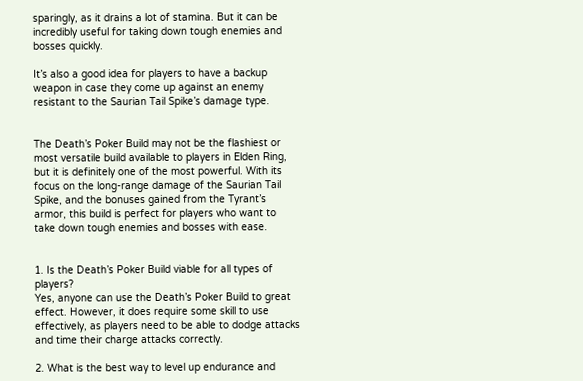sparingly, as it drains a lot of stamina. But it can be incredibly useful for taking down tough enemies and bosses quickly.

It’s also a good idea for players to have a backup weapon in case they come up against an enemy resistant to the Saurian Tail Spike’s damage type.


The Death’s Poker Build may not be the flashiest or most versatile build available to players in Elden Ring, but it is definitely one of the most powerful. With its focus on the long-range damage of the Saurian Tail Spike, and the bonuses gained from the Tyrant’s armor, this build is perfect for players who want to take down tough enemies and bosses with ease.


1. Is the Death’s Poker Build viable for all types of players?
Yes, anyone can use the Death’s Poker Build to great effect. However, it does require some skill to use effectively, as players need to be able to dodge attacks and time their charge attacks correctly.

2. What is the best way to level up endurance and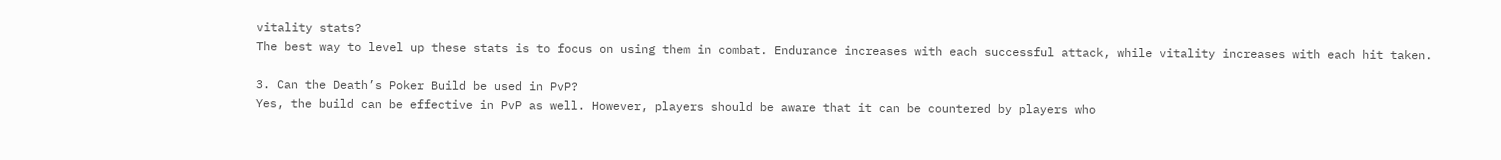vitality stats?
The best way to level up these stats is to focus on using them in combat. Endurance increases with each successful attack, while vitality increases with each hit taken.

3. Can the Death’s Poker Build be used in PvP?
Yes, the build can be effective in PvP as well. However, players should be aware that it can be countered by players who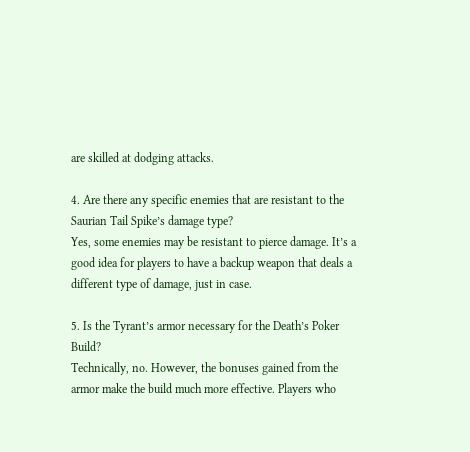are skilled at dodging attacks.

4. Are there any specific enemies that are resistant to the Saurian Tail Spike’s damage type?
Yes, some enemies may be resistant to pierce damage. It’s a good idea for players to have a backup weapon that deals a different type of damage, just in case.

5. Is the Tyrant’s armor necessary for the Death’s Poker Build?
Technically, no. However, the bonuses gained from the armor make the build much more effective. Players who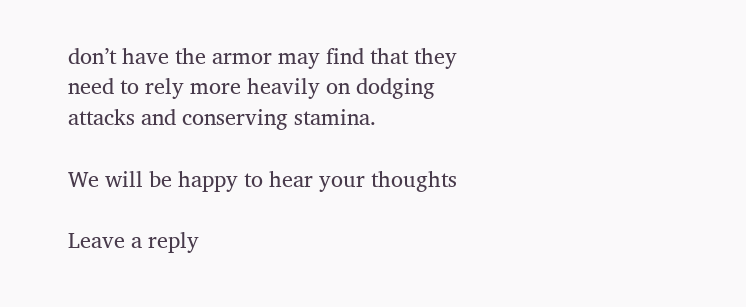don’t have the armor may find that they need to rely more heavily on dodging attacks and conserving stamina.

We will be happy to hear your thoughts

Leave a reply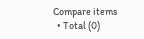Compare items
  • Total (0)